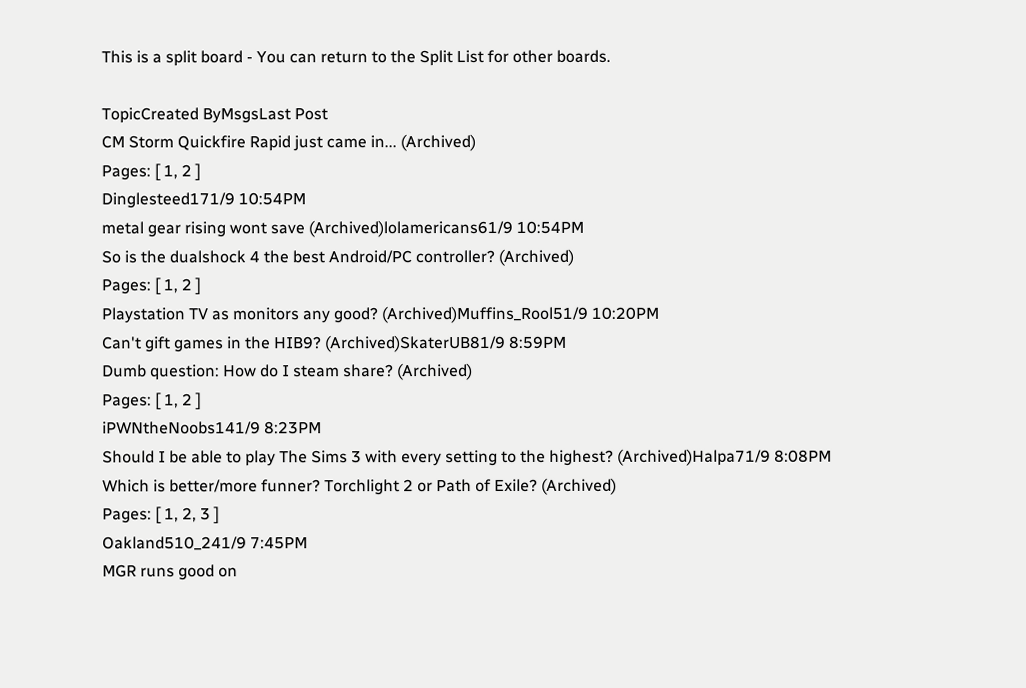This is a split board - You can return to the Split List for other boards.

TopicCreated ByMsgsLast Post
CM Storm Quickfire Rapid just came in... (Archived)
Pages: [ 1, 2 ]
Dinglesteed171/9 10:54PM
metal gear rising wont save (Archived)lolamericans61/9 10:54PM
So is the dualshock 4 the best Android/PC controller? (Archived)
Pages: [ 1, 2 ]
Playstation TV as monitors any good? (Archived)Muffins_Rool51/9 10:20PM
Can't gift games in the HIB9? (Archived)SkaterUB81/9 8:59PM
Dumb question: How do I steam share? (Archived)
Pages: [ 1, 2 ]
iPWNtheNoobs141/9 8:23PM
Should I be able to play The Sims 3 with every setting to the highest? (Archived)Halpa71/9 8:08PM
Which is better/more funner? Torchlight 2 or Path of Exile? (Archived)
Pages: [ 1, 2, 3 ]
Oakland510_241/9 7:45PM
MGR runs good on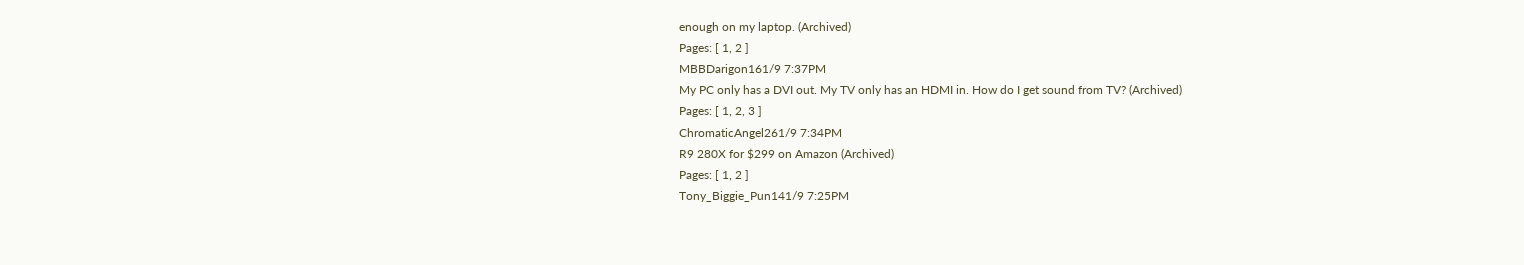enough on my laptop. (Archived)
Pages: [ 1, 2 ]
MBBDarigon161/9 7:37PM
My PC only has a DVI out. My TV only has an HDMI in. How do I get sound from TV? (Archived)
Pages: [ 1, 2, 3 ]
ChromaticAngel261/9 7:34PM
R9 280X for $299 on Amazon (Archived)
Pages: [ 1, 2 ]
Tony_Biggie_Pun141/9 7:25PM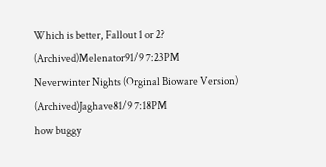Which is better, Fallout 1 or 2? (Archived)Melenator91/9 7:23PM
Neverwinter Nights (Orginal Bioware Version) (Archived)Jaghave81/9 7:18PM
how buggy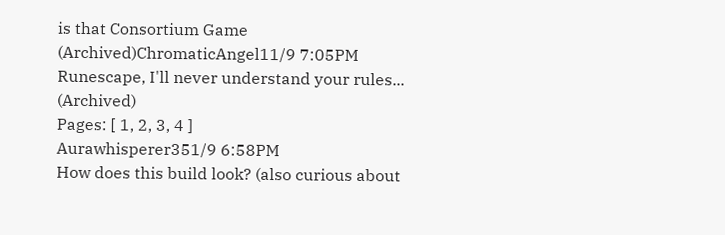is that Consortium Game (Archived)ChromaticAngel11/9 7:05PM
Runescape, I'll never understand your rules... (Archived)
Pages: [ 1, 2, 3, 4 ]
Aurawhisperer351/9 6:58PM
How does this build look? (also curious about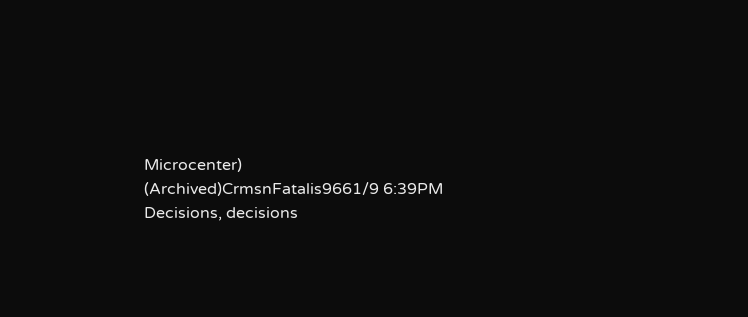Microcenter) (Archived)CrmsnFatalis9661/9 6:39PM
Decisions, decisions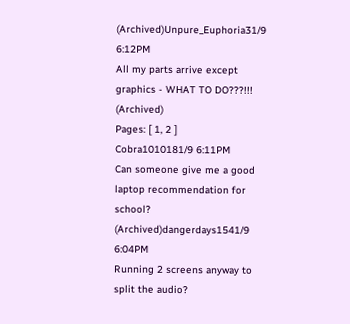(Archived)Unpure_Euphoria31/9 6:12PM
All my parts arrive except graphics - WHAT TO DO???!!! (Archived)
Pages: [ 1, 2 ]
Cobra1010181/9 6:11PM
Can someone give me a good laptop recommendation for school? (Archived)dangerdays1541/9 6:04PM
Running 2 screens anyway to split the audio?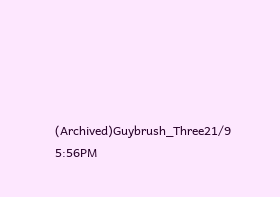(Archived)Guybrush_Three21/9 5:56PM